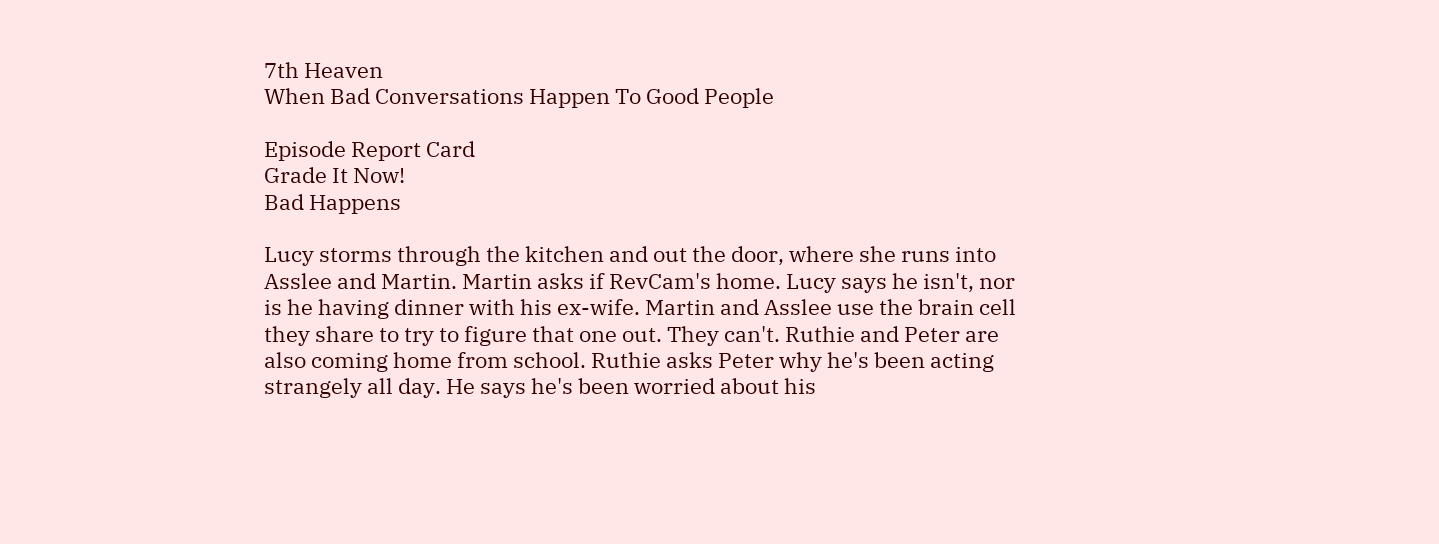7th Heaven
When Bad Conversations Happen To Good People

Episode Report Card
Grade It Now!
Bad Happens

Lucy storms through the kitchen and out the door, where she runs into Asslee and Martin. Martin asks if RevCam's home. Lucy says he isn't, nor is he having dinner with his ex-wife. Martin and Asslee use the brain cell they share to try to figure that one out. They can't. Ruthie and Peter are also coming home from school. Ruthie asks Peter why he's been acting strangely all day. He says he's been worried about his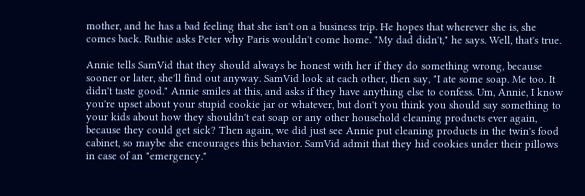mother, and he has a bad feeling that she isn't on a business trip. He hopes that wherever she is, she comes back. Ruthie asks Peter why Paris wouldn't come home. "My dad didn't," he says. Well, that's true.

Annie tells SamVid that they should always be honest with her if they do something wrong, because sooner or later, she'll find out anyway. SamVid look at each other, then say, "I ate some soap. Me too. It didn't taste good." Annie smiles at this, and asks if they have anything else to confess. Um, Annie, I know you're upset about your stupid cookie jar or whatever, but don't you think you should say something to your kids about how they shouldn't eat soap or any other household cleaning products ever again, because they could get sick? Then again, we did just see Annie put cleaning products in the twin's food cabinet, so maybe she encourages this behavior. SamVid admit that they hid cookies under their pillows in case of an "emergency."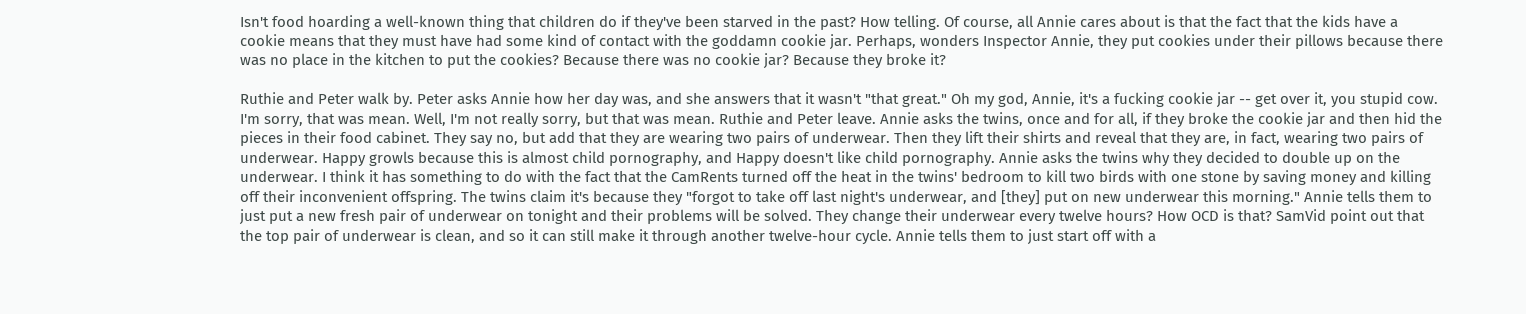Isn't food hoarding a well-known thing that children do if they've been starved in the past? How telling. Of course, all Annie cares about is that the fact that the kids have a cookie means that they must have had some kind of contact with the goddamn cookie jar. Perhaps, wonders Inspector Annie, they put cookies under their pillows because there was no place in the kitchen to put the cookies? Because there was no cookie jar? Because they broke it?

Ruthie and Peter walk by. Peter asks Annie how her day was, and she answers that it wasn't "that great." Oh my god, Annie, it's a fucking cookie jar -- get over it, you stupid cow. I'm sorry, that was mean. Well, I'm not really sorry, but that was mean. Ruthie and Peter leave. Annie asks the twins, once and for all, if they broke the cookie jar and then hid the pieces in their food cabinet. They say no, but add that they are wearing two pairs of underwear. Then they lift their shirts and reveal that they are, in fact, wearing two pairs of underwear. Happy growls because this is almost child pornography, and Happy doesn't like child pornography. Annie asks the twins why they decided to double up on the underwear. I think it has something to do with the fact that the CamRents turned off the heat in the twins' bedroom to kill two birds with one stone by saving money and killing off their inconvenient offspring. The twins claim it's because they "forgot to take off last night's underwear, and [they] put on new underwear this morning." Annie tells them to just put a new fresh pair of underwear on tonight and their problems will be solved. They change their underwear every twelve hours? How OCD is that? SamVid point out that the top pair of underwear is clean, and so it can still make it through another twelve-hour cycle. Annie tells them to just start off with a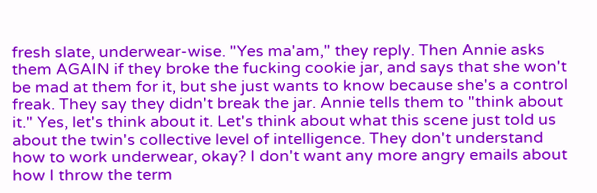fresh slate, underwear-wise. "Yes ma'am," they reply. Then Annie asks them AGAIN if they broke the fucking cookie jar, and says that she won't be mad at them for it, but she just wants to know because she's a control freak. They say they didn't break the jar. Annie tells them to "think about it." Yes, let's think about it. Let's think about what this scene just told us about the twin's collective level of intelligence. They don't understand how to work underwear, okay? I don't want any more angry emails about how I throw the term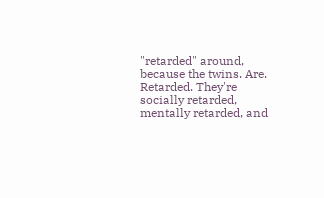"retarded" around, because the twins. Are. Retarded. They're socially retarded, mentally retarded, and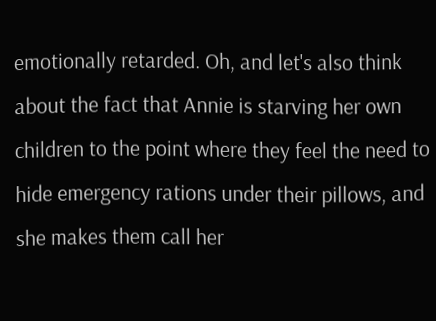emotionally retarded. Oh, and let's also think about the fact that Annie is starving her own children to the point where they feel the need to hide emergency rations under their pillows, and she makes them call her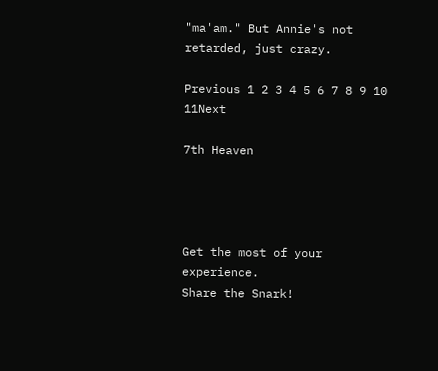"ma'am." But Annie's not retarded, just crazy.

Previous 1 2 3 4 5 6 7 8 9 10 11Next

7th Heaven




Get the most of your experience.
Share the Snark!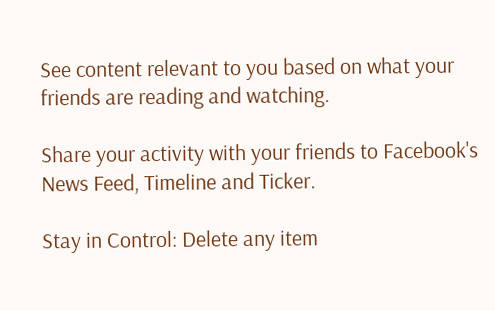See content relevant to you based on what your friends are reading and watching.

Share your activity with your friends to Facebook's News Feed, Timeline and Ticker.

Stay in Control: Delete any item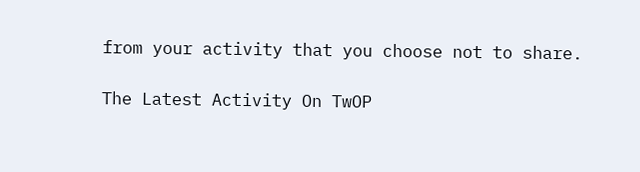from your activity that you choose not to share.

The Latest Activity On TwOP